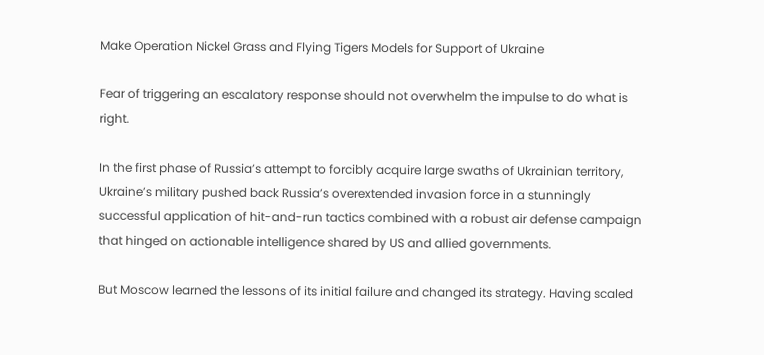Make Operation Nickel Grass and Flying Tigers Models for Support of Ukraine

Fear of triggering an escalatory response should not overwhelm the impulse to do what is right.

In the first phase of Russia’s attempt to forcibly acquire large swaths of Ukrainian territory, Ukraine’s military pushed back Russia’s overextended invasion force in a stunningly successful application of hit-and-run tactics combined with a robust air defense campaign that hinged on actionable intelligence shared by US and allied governments.

But Moscow learned the lessons of its initial failure and changed its strategy. Having scaled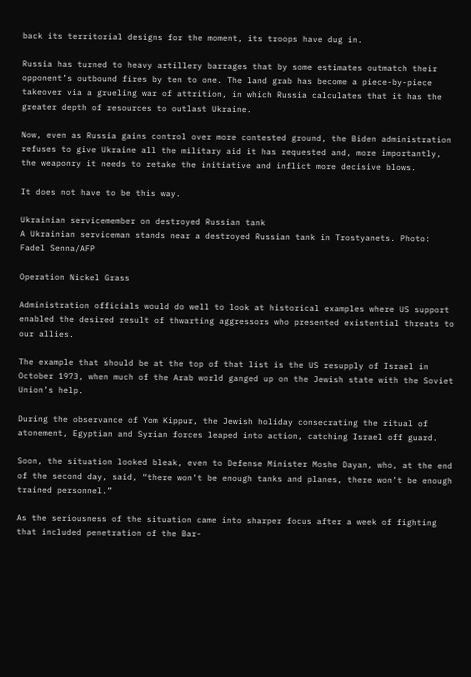back its territorial designs for the moment, its troops have dug in.

Russia has turned to heavy artillery barrages that by some estimates outmatch their opponent’s outbound fires by ten to one. The land grab has become a piece-by-piece takeover via a grueling war of attrition, in which Russia calculates that it has the greater depth of resources to outlast Ukraine.

Now, even as Russia gains control over more contested ground, the Biden administration refuses to give Ukraine all the military aid it has requested and, more importantly, the weaponry it needs to retake the initiative and inflict more decisive blows.

It does not have to be this way.

Ukrainian servicemember on destroyed Russian tank
A Ukrainian serviceman stands near a destroyed Russian tank in Trostyanets. Photo: Fadel Senna/AFP

Operation Nickel Grass

Administration officials would do well to look at historical examples where US support enabled the desired result of thwarting aggressors who presented existential threats to our allies.

The example that should be at the top of that list is the US resupply of Israel in October 1973, when much of the Arab world ganged up on the Jewish state with the Soviet Union’s help.

During the observance of Yom Kippur, the Jewish holiday consecrating the ritual of atonement, Egyptian and Syrian forces leaped into action, catching Israel off guard.

Soon, the situation looked bleak, even to Defense Minister Moshe Dayan, who, at the end of the second day, said, “there won’t be enough tanks and planes, there won’t be enough trained personnel.”

As the seriousness of the situation came into sharper focus after a week of fighting that included penetration of the Bar-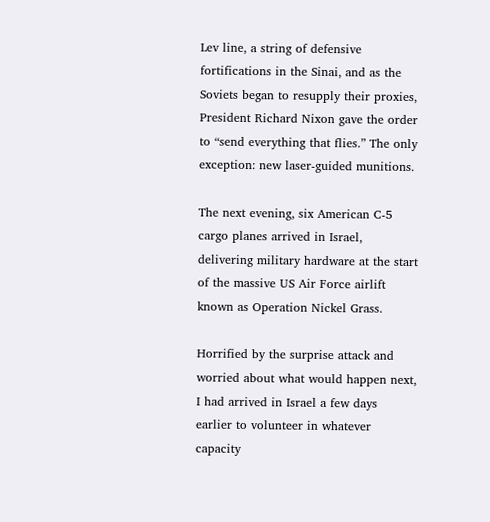Lev line, a string of defensive fortifications in the Sinai, and as the Soviets began to resupply their proxies, President Richard Nixon gave the order to “send everything that flies.” The only exception: new laser-guided munitions.

The next evening, six American C-5 cargo planes arrived in Israel, delivering military hardware at the start of the massive US Air Force airlift known as Operation Nickel Grass.

Horrified by the surprise attack and worried about what would happen next, I had arrived in Israel a few days earlier to volunteer in whatever capacity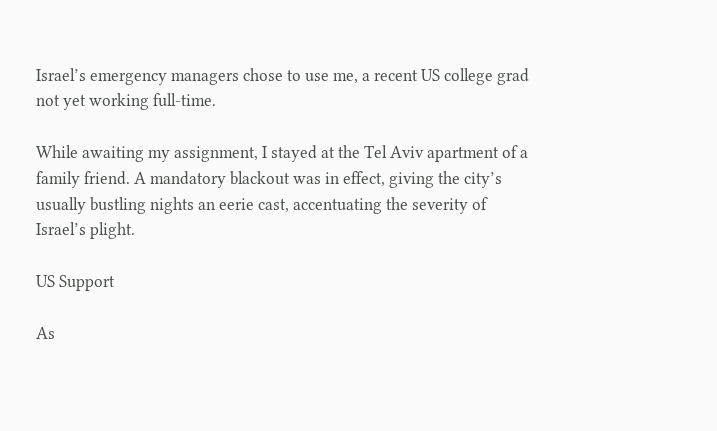Israel’s emergency managers chose to use me, a recent US college grad not yet working full-time.

While awaiting my assignment, I stayed at the Tel Aviv apartment of a family friend. A mandatory blackout was in effect, giving the city’s usually bustling nights an eerie cast, accentuating the severity of Israel’s plight.

US Support

As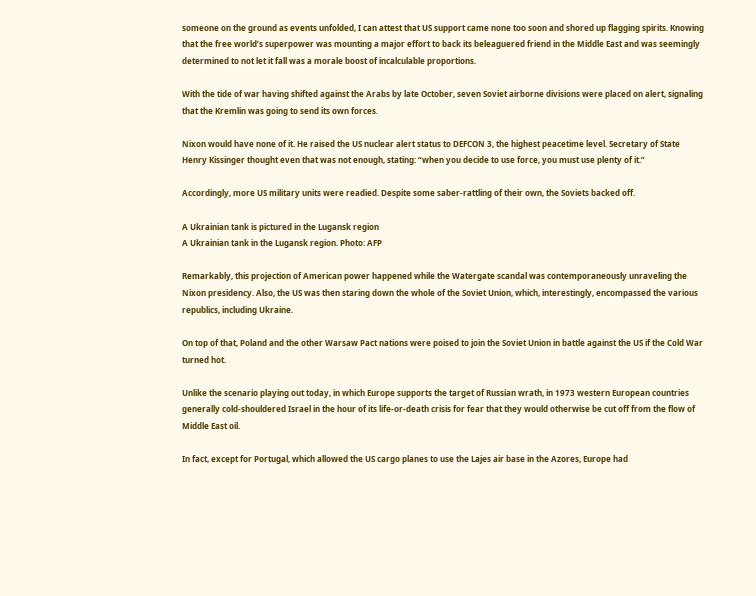someone on the ground as events unfolded, I can attest that US support came none too soon and shored up flagging spirits. Knowing that the free world’s superpower was mounting a major effort to back its beleaguered friend in the Middle East and was seemingly determined to not let it fall was a morale boost of incalculable proportions.

With the tide of war having shifted against the Arabs by late October, seven Soviet airborne divisions were placed on alert, signaling that the Kremlin was going to send its own forces.

Nixon would have none of it. He raised the US nuclear alert status to DEFCON 3, the highest peacetime level. Secretary of State Henry Kissinger thought even that was not enough, stating: “when you decide to use force, you must use plenty of it.”

Accordingly, more US military units were readied. Despite some saber-rattling of their own, the Soviets backed off.

A Ukrainian tank is pictured in the Lugansk region
A Ukrainian tank in the Lugansk region. Photo: AFP

Remarkably, this projection of American power happened while the Watergate scandal was contemporaneously unraveling the Nixon presidency. Also, the US was then staring down the whole of the Soviet Union, which, interestingly, encompassed the various republics, including Ukraine.

On top of that, Poland and the other Warsaw Pact nations were poised to join the Soviet Union in battle against the US if the Cold War turned hot.

Unlike the scenario playing out today, in which Europe supports the target of Russian wrath, in 1973 western European countries generally cold-shouldered Israel in the hour of its life-or-death crisis for fear that they would otherwise be cut off from the flow of Middle East oil.

In fact, except for Portugal, which allowed the US cargo planes to use the Lajes air base in the Azores, Europe had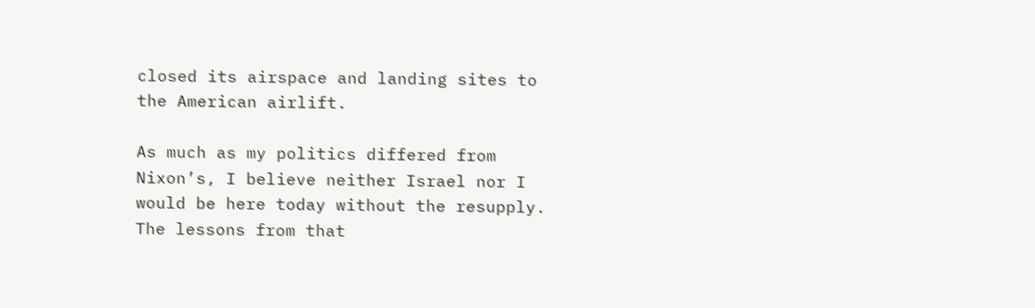closed its airspace and landing sites to the American airlift.

As much as my politics differed from Nixon’s, I believe neither Israel nor I would be here today without the resupply. The lessons from that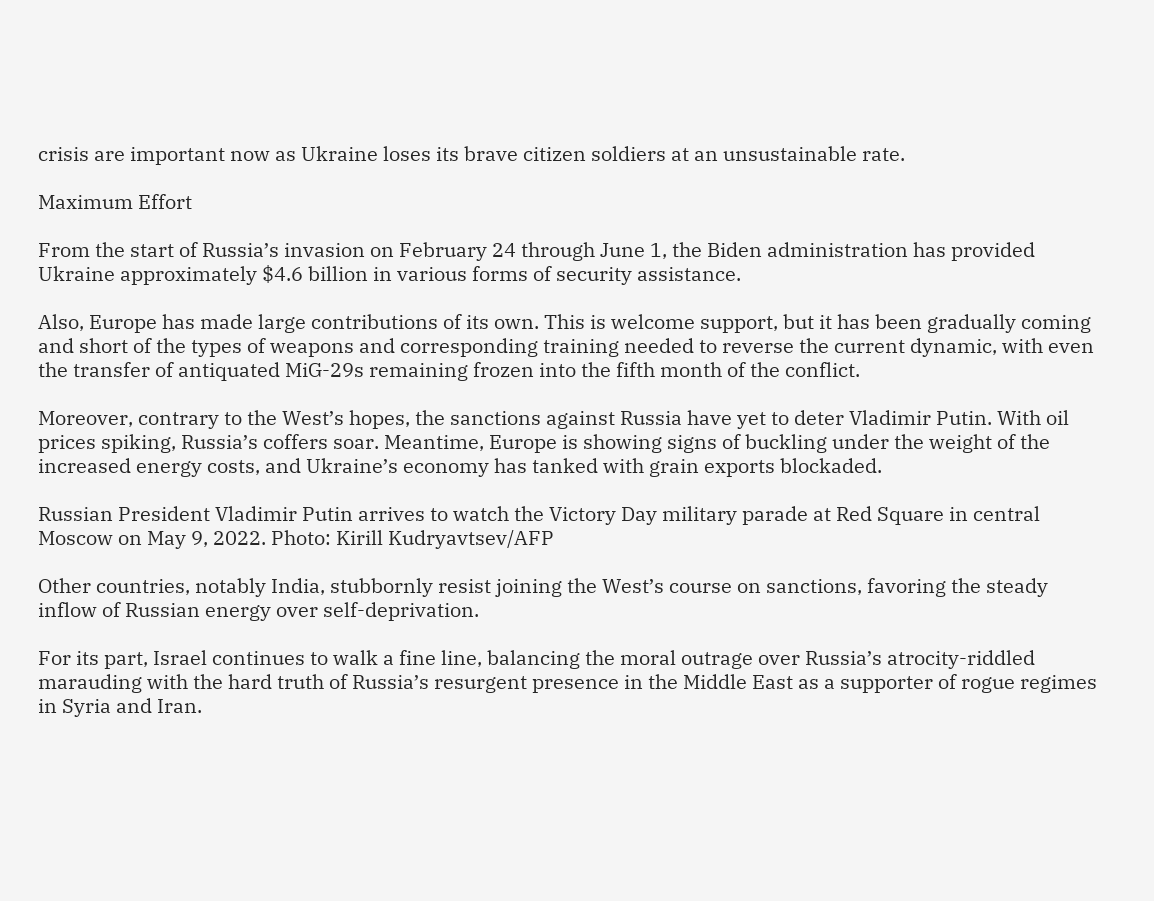crisis are important now as Ukraine loses its brave citizen soldiers at an unsustainable rate.

Maximum Effort

From the start of Russia’s invasion on February 24 through June 1, the Biden administration has provided Ukraine approximately $4.6 billion in various forms of security assistance.

Also, Europe has made large contributions of its own. This is welcome support, but it has been gradually coming and short of the types of weapons and corresponding training needed to reverse the current dynamic, with even the transfer of antiquated MiG-29s remaining frozen into the fifth month of the conflict.

Moreover, contrary to the West’s hopes, the sanctions against Russia have yet to deter Vladimir Putin. With oil prices spiking, Russia’s coffers soar. Meantime, Europe is showing signs of buckling under the weight of the increased energy costs, and Ukraine’s economy has tanked with grain exports blockaded.

Russian President Vladimir Putin arrives to watch the Victory Day military parade at Red Square in central Moscow on May 9, 2022. Photo: Kirill Kudryavtsev/AFP

Other countries, notably India, stubbornly resist joining the West’s course on sanctions, favoring the steady inflow of Russian energy over self-deprivation.

For its part, Israel continues to walk a fine line, balancing the moral outrage over Russia’s atrocity-riddled marauding with the hard truth of Russia’s resurgent presence in the Middle East as a supporter of rogue regimes in Syria and Iran.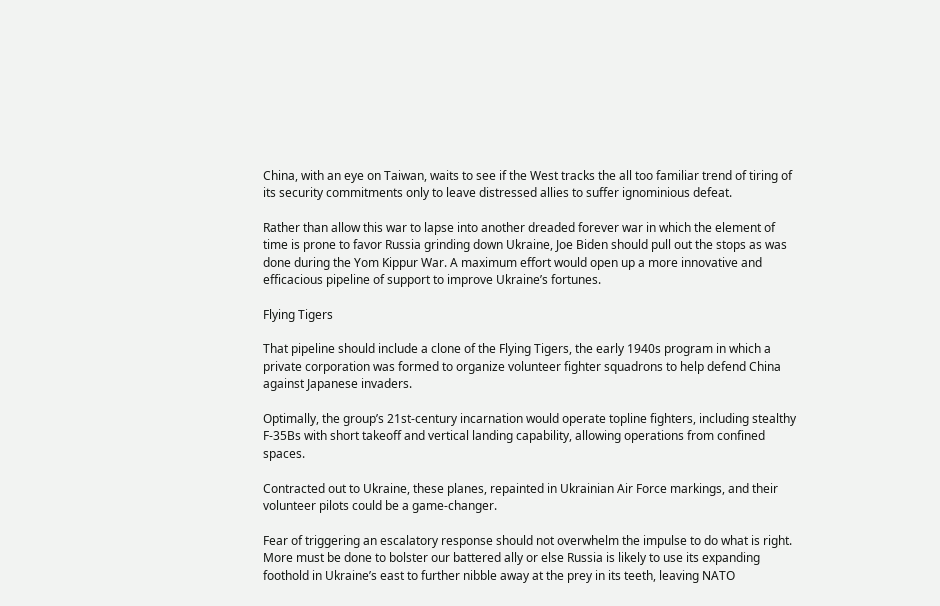China, with an eye on Taiwan, waits to see if the West tracks the all too familiar trend of tiring of its security commitments only to leave distressed allies to suffer ignominious defeat.

Rather than allow this war to lapse into another dreaded forever war in which the element of time is prone to favor Russia grinding down Ukraine, Joe Biden should pull out the stops as was done during the Yom Kippur War. A maximum effort would open up a more innovative and efficacious pipeline of support to improve Ukraine’s fortunes.

Flying Tigers

That pipeline should include a clone of the Flying Tigers, the early 1940s program in which a private corporation was formed to organize volunteer fighter squadrons to help defend China against Japanese invaders.

Optimally, the group’s 21st-century incarnation would operate topline fighters, including stealthy F-35Bs with short takeoff and vertical landing capability, allowing operations from confined spaces.

Contracted out to Ukraine, these planes, repainted in Ukrainian Air Force markings, and their volunteer pilots could be a game-changer.

Fear of triggering an escalatory response should not overwhelm the impulse to do what is right. More must be done to bolster our battered ally or else Russia is likely to use its expanding foothold in Ukraine’s east to further nibble away at the prey in its teeth, leaving NATO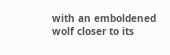with an emboldened wolf closer to its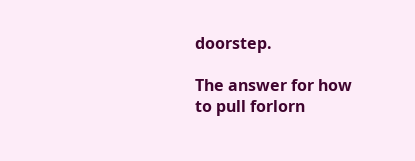doorstep.

The answer for how to pull forlorn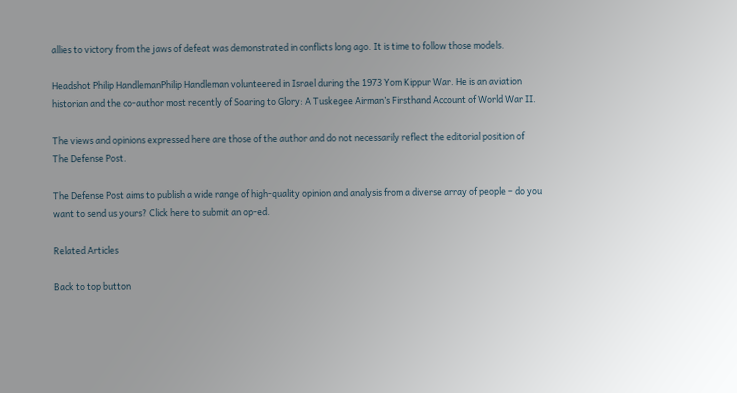allies to victory from the jaws of defeat was demonstrated in conflicts long ago. It is time to follow those models.

Headshot Philip HandlemanPhilip Handleman volunteered in Israel during the 1973 Yom Kippur War. He is an aviation historian and the co-author most recently of Soaring to Glory: A Tuskegee Airman’s Firsthand Account of World War II.

The views and opinions expressed here are those of the author and do not necessarily reflect the editorial position of The Defense Post.

The Defense Post aims to publish a wide range of high-quality opinion and analysis from a diverse array of people – do you want to send us yours? Click here to submit an op-ed.

Related Articles

Back to top button